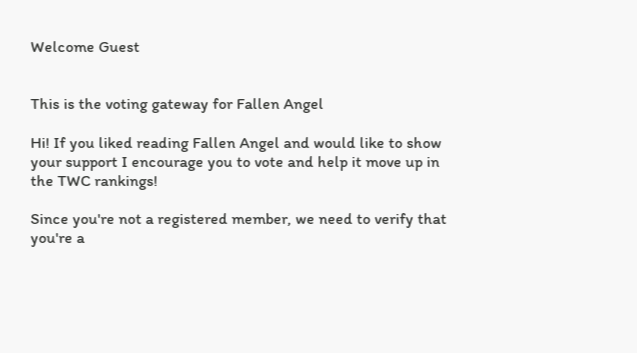Welcome Guest


This is the voting gateway for Fallen Angel

Hi! If you liked reading Fallen Angel and would like to show your support I encourage you to vote and help it move up in the TWC rankings!

Since you're not a registered member, we need to verify that you're a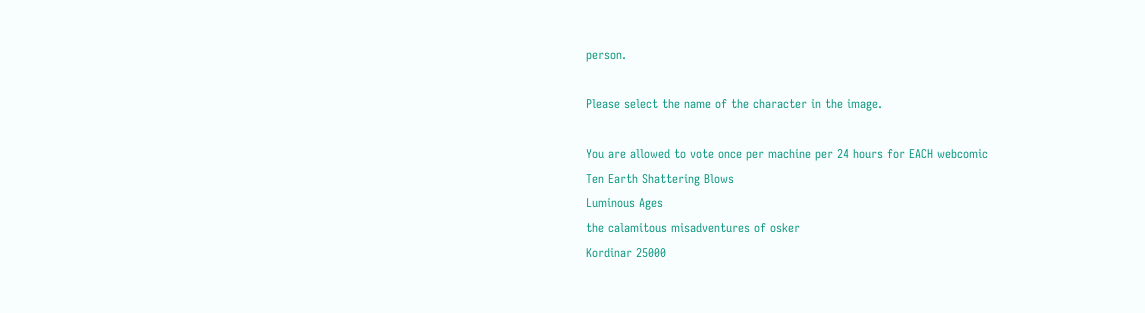person.

Please select the name of the character in the image.

You are allowed to vote once per machine per 24 hours for EACH webcomic
Ten Earth Shattering Blows
Luminous Ages
the calamitous misadventures of osker
Kordinar 25000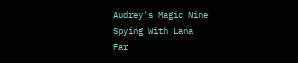Audrey's Magic Nine
Spying With Lana
Far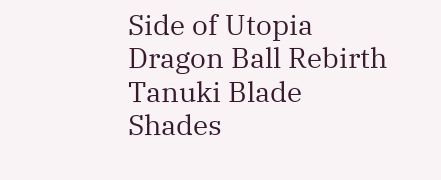Side of Utopia
Dragon Ball Rebirth
Tanuki Blade
Shades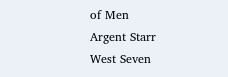of Men
Argent Starr
West Seven